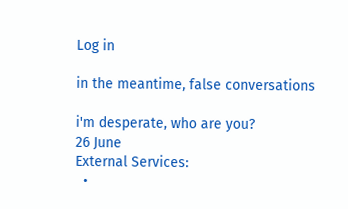Log in

in the meantime, false conversations

i'm desperate, who are you?
26 June
External Services:
  •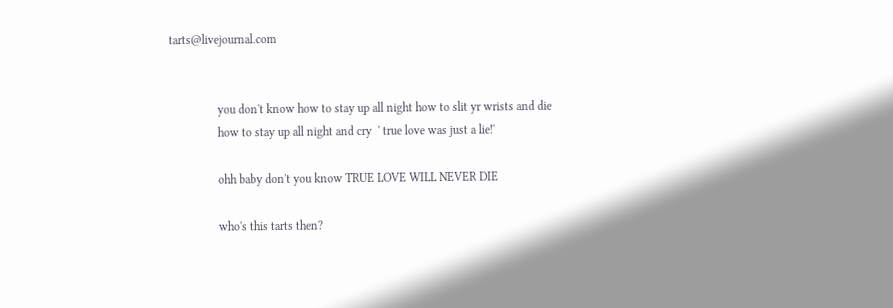tarts@livejournal.com


                you don't know how to stay up all night how to slit yr wrists and die
                how to stay up all night and cry  ' true love was just a lie!'

                ohh baby don't you know TRUE LOVE WILL NEVER DIE

                who's this tarts then?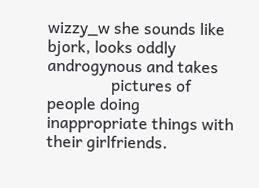wizzy_w she sounds like bjork, looks oddly androgynous and takes
                pictures of people doing inappropriate things with their girlfriends.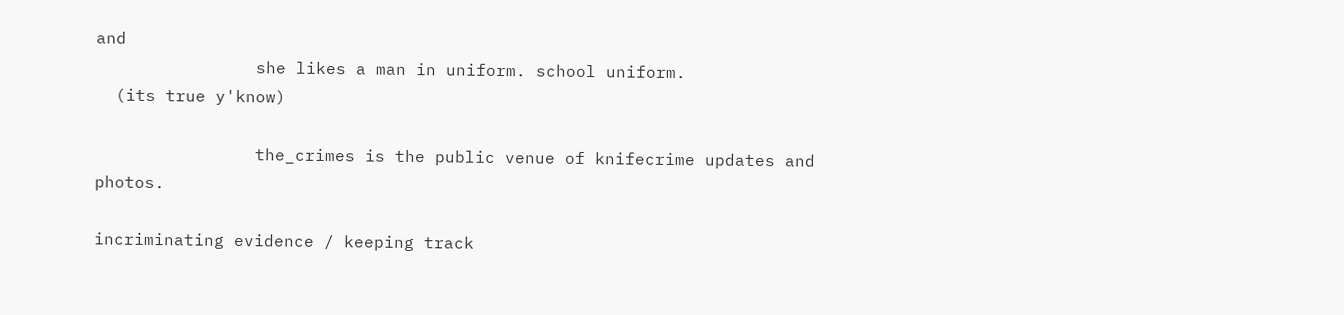and
                she likes a man in uniform. school uniform.
  (its true y'know)

                the_crimes is the public venue of knifecrime updates and photos.

incriminating evidence / keeping track